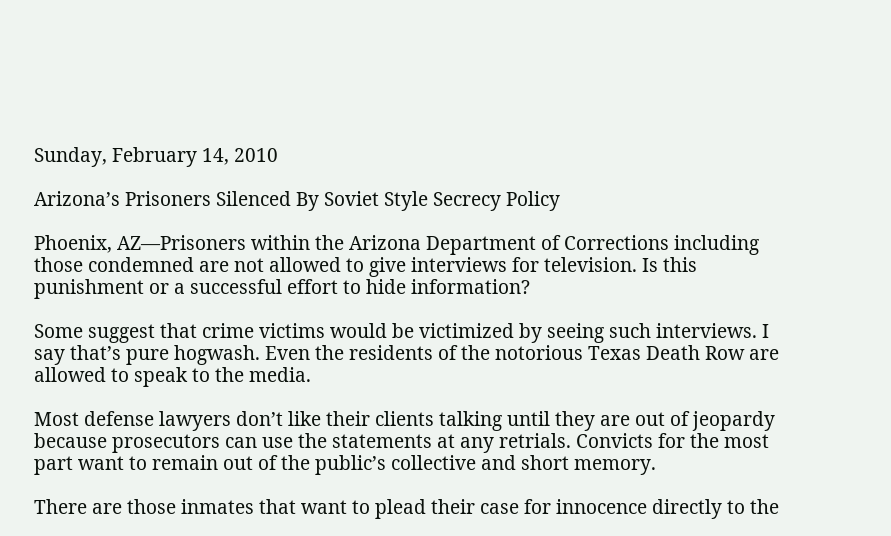Sunday, February 14, 2010

Arizona’s Prisoners Silenced By Soviet Style Secrecy Policy

Phoenix, AZ—Prisoners within the Arizona Department of Corrections including those condemned are not allowed to give interviews for television. Is this punishment or a successful effort to hide information?

Some suggest that crime victims would be victimized by seeing such interviews. I say that’s pure hogwash. Even the residents of the notorious Texas Death Row are allowed to speak to the media.

Most defense lawyers don’t like their clients talking until they are out of jeopardy because prosecutors can use the statements at any retrials. Convicts for the most part want to remain out of the public’s collective and short memory.

There are those inmates that want to plead their case for innocence directly to the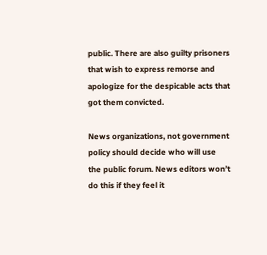public. There are also guilty prisoners that wish to express remorse and apologize for the despicable acts that got them convicted.

News organizations, not government policy should decide who will use the public forum. News editors won’t do this if they feel it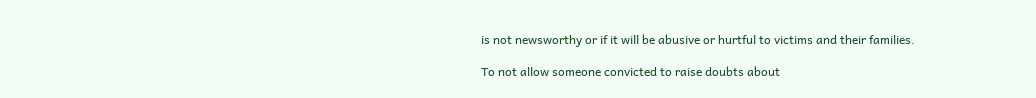is not newsworthy or if it will be abusive or hurtful to victims and their families.

To not allow someone convicted to raise doubts about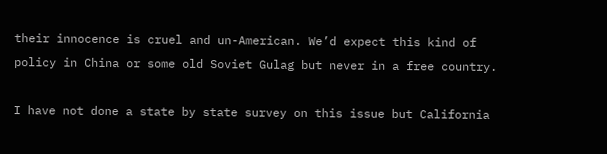their innocence is cruel and un-American. We’d expect this kind of policy in China or some old Soviet Gulag but never in a free country.

I have not done a state by state survey on this issue but California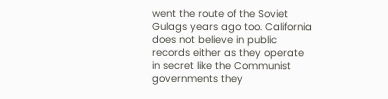went the route of the Soviet Gulags years ago too. California does not believe in public records either as they operate in secret like the Communist governments they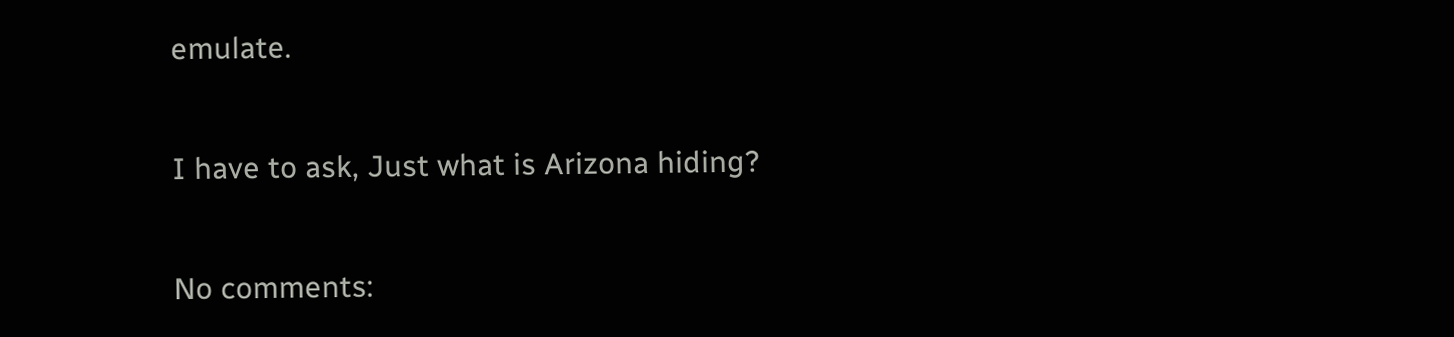emulate.

I have to ask, Just what is Arizona hiding?

No comments: